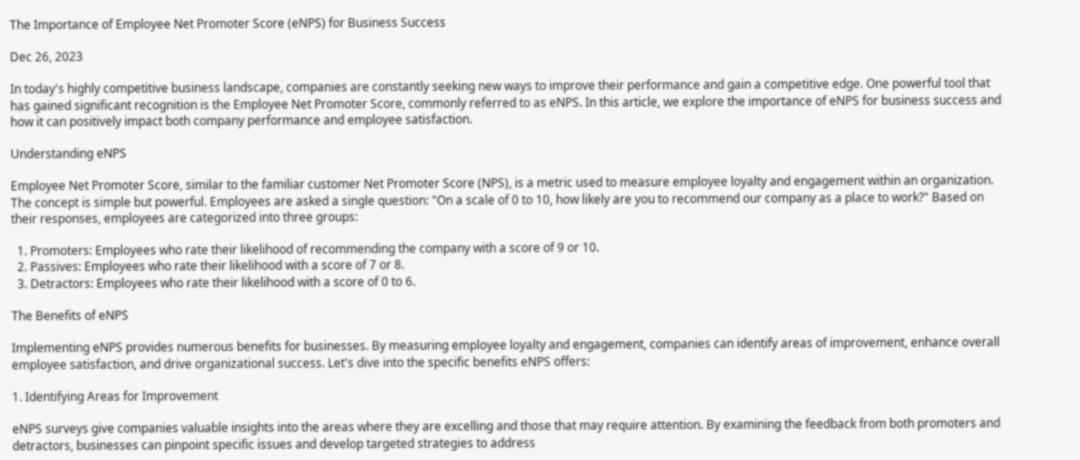The Importance of Employee Net Promoter Score (eNPS) for Business Success

Dec 26, 2023

In today's highly competitive business landscape, companies are constantly seeking new ways to improve their performance and gain a competitive edge. One powerful tool that has gained significant recognition is the Employee Net Promoter Score, commonly referred to as eNPS. In this article, we explore the importance of eNPS for business success and how it can positively impact both company performance and employee satisfaction.

Understanding eNPS

Employee Net Promoter Score, similar to the familiar customer Net Promoter Score (NPS), is a metric used to measure employee loyalty and engagement within an organization. The concept is simple but powerful. Employees are asked a single question: "On a scale of 0 to 10, how likely are you to recommend our company as a place to work?" Based on their responses, employees are categorized into three groups:

  1. Promoters: Employees who rate their likelihood of recommending the company with a score of 9 or 10.
  2. Passives: Employees who rate their likelihood with a score of 7 or 8.
  3. Detractors: Employees who rate their likelihood with a score of 0 to 6.

The Benefits of eNPS

Implementing eNPS provides numerous benefits for businesses. By measuring employee loyalty and engagement, companies can identify areas of improvement, enhance overall employee satisfaction, and drive organizational success. Let's dive into the specific benefits eNPS offers:

1. Identifying Areas for Improvement

eNPS surveys give companies valuable insights into the areas where they are excelling and those that may require attention. By examining the feedback from both promoters and detractors, businesses can pinpoint specific issues and develop targeted strategies to address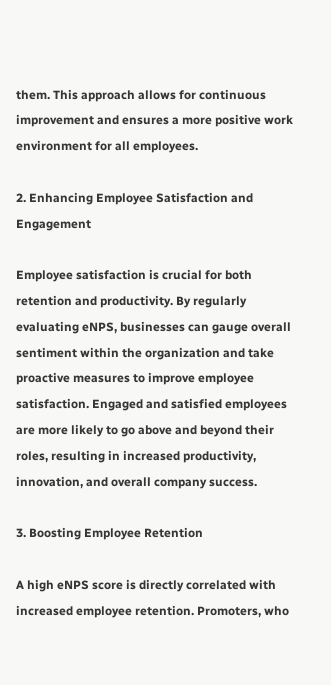them. This approach allows for continuous improvement and ensures a more positive work environment for all employees.

2. Enhancing Employee Satisfaction and Engagement

Employee satisfaction is crucial for both retention and productivity. By regularly evaluating eNPS, businesses can gauge overall sentiment within the organization and take proactive measures to improve employee satisfaction. Engaged and satisfied employees are more likely to go above and beyond their roles, resulting in increased productivity, innovation, and overall company success.

3. Boosting Employee Retention

A high eNPS score is directly correlated with increased employee retention. Promoters, who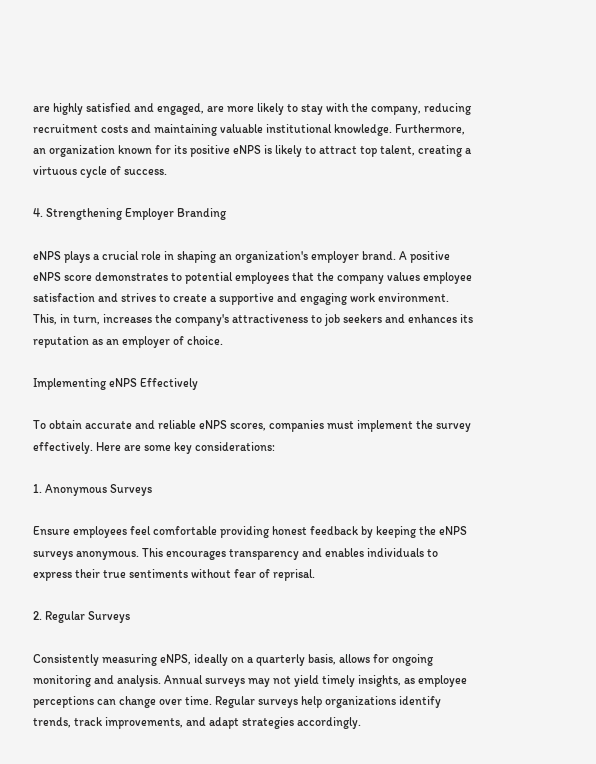are highly satisfied and engaged, are more likely to stay with the company, reducing recruitment costs and maintaining valuable institutional knowledge. Furthermore, an organization known for its positive eNPS is likely to attract top talent, creating a virtuous cycle of success.

4. Strengthening Employer Branding

eNPS plays a crucial role in shaping an organization's employer brand. A positive eNPS score demonstrates to potential employees that the company values employee satisfaction and strives to create a supportive and engaging work environment. This, in turn, increases the company's attractiveness to job seekers and enhances its reputation as an employer of choice.

Implementing eNPS Effectively

To obtain accurate and reliable eNPS scores, companies must implement the survey effectively. Here are some key considerations:

1. Anonymous Surveys

Ensure employees feel comfortable providing honest feedback by keeping the eNPS surveys anonymous. This encourages transparency and enables individuals to express their true sentiments without fear of reprisal.

2. Regular Surveys

Consistently measuring eNPS, ideally on a quarterly basis, allows for ongoing monitoring and analysis. Annual surveys may not yield timely insights, as employee perceptions can change over time. Regular surveys help organizations identify trends, track improvements, and adapt strategies accordingly.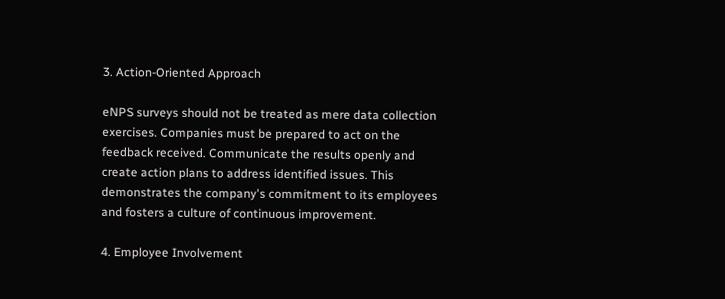3. Action-Oriented Approach

eNPS surveys should not be treated as mere data collection exercises. Companies must be prepared to act on the feedback received. Communicate the results openly and create action plans to address identified issues. This demonstrates the company's commitment to its employees and fosters a culture of continuous improvement.

4. Employee Involvement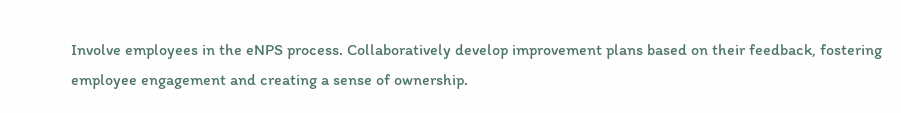Involve employees in the eNPS process. Collaboratively develop improvement plans based on their feedback, fostering employee engagement and creating a sense of ownership.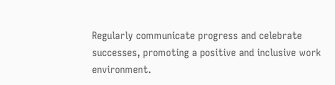Regularly communicate progress and celebrate successes, promoting a positive and inclusive work environment.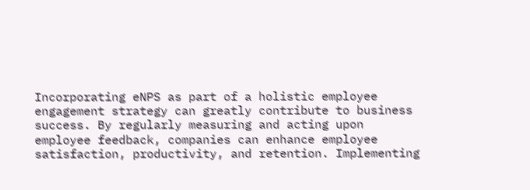Incorporating eNPS as part of a holistic employee engagement strategy can greatly contribute to business success. By regularly measuring and acting upon employee feedback, companies can enhance employee satisfaction, productivity, and retention. Implementing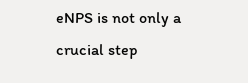eNPS is not only a crucial step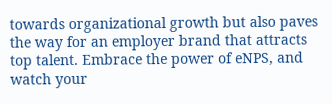towards organizational growth but also paves the way for an employer brand that attracts top talent. Embrace the power of eNPS, and watch your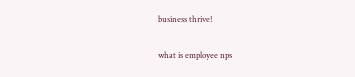business thrive!

what is employee nps